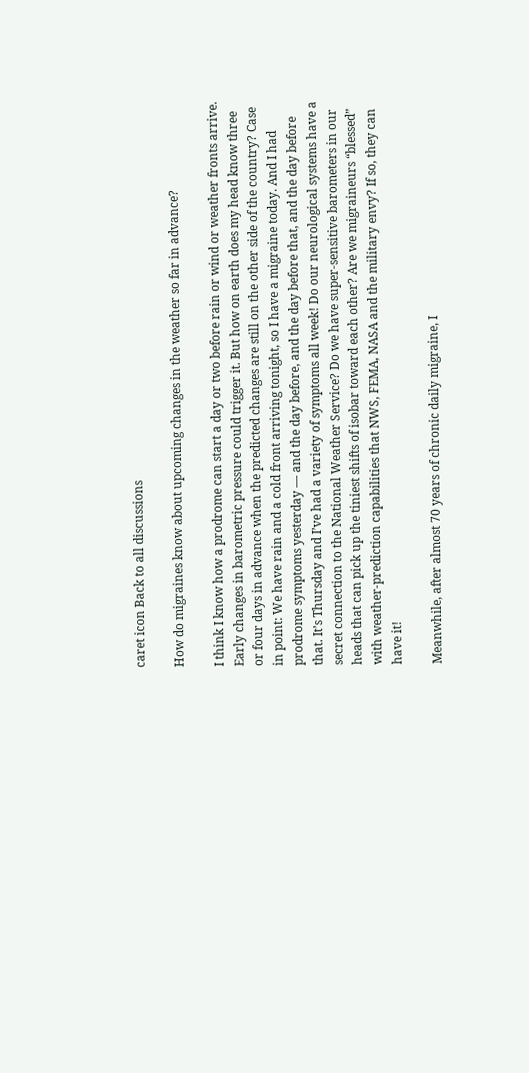caret icon Back to all discussions

How do migraines know about upcoming changes in the weather so far in advance?

I think I know how a prodrome can start a day or two before rain or wind or weather fronts arrive. Early changes in barometric pressure could trigger it. But how on earth does my head know three or four days in advance when the predicted changes are still on the other side of the country? Case in point: We have rain and a cold front arriving tonight, so I have a migraine today. And I had prodrome symptoms yesterday — and the day before, and the day before that, and the day before that. It’s Thursday and I’ve had a variety of symptoms all week! Do our neurological systems have a secret connection to the National Weather Service? Do we have super-sensitive barometers in our heads that can pick up the tiniest shifts of isobar toward each other? Are we migraineurs “blessed” with weather-prediction capabilities that NWS, FEMA, NASA and the military envy? If so, they can have it!

Meanwhile, after almost 70 years of chronic daily migraine, I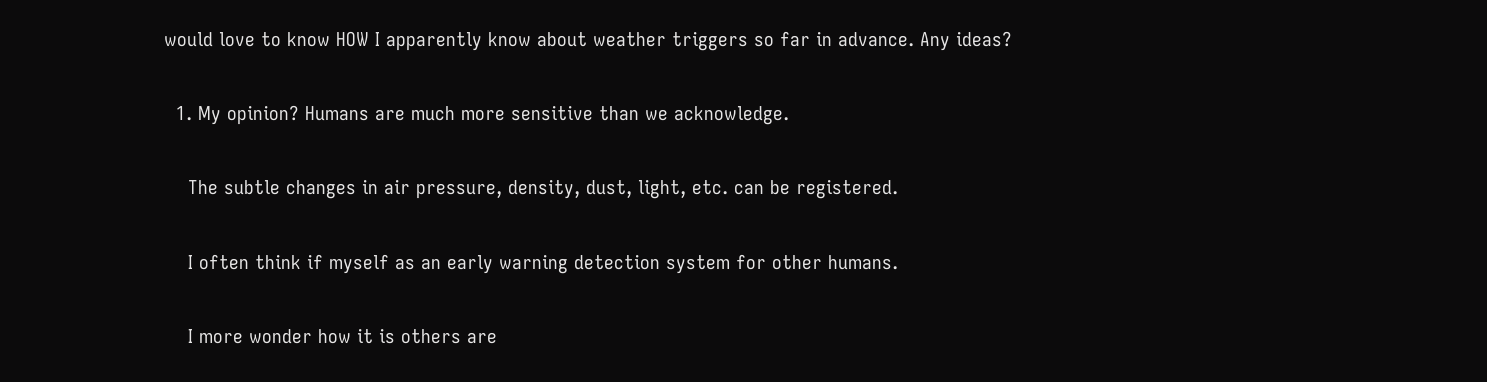would love to know HOW I apparently know about weather triggers so far in advance. Any ideas?

  1. My opinion? Humans are much more sensitive than we acknowledge.

    The subtle changes in air pressure, density, dust, light, etc. can be registered.

    I often think if myself as an early warning detection system for other humans.

    I more wonder how it is others are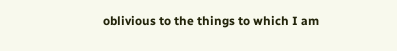oblivious to the things to which I am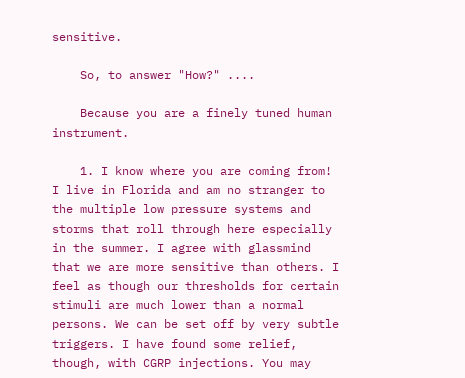sensitive.

    So, to answer "How?" ....

    Because you are a finely tuned human instrument.

    1. I know where you are coming from! I live in Florida and am no stranger to the multiple low pressure systems and storms that roll through here especially in the summer. I agree with glassmind that we are more sensitive than others. I feel as though our thresholds for certain stimuli are much lower than a normal persons. We can be set off by very subtle triggers. I have found some relief, though, with CGRP injections. You may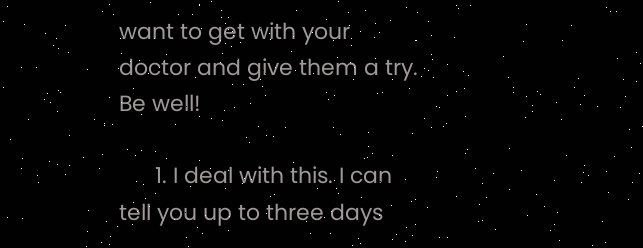want to get with your doctor and give them a try. Be well!

      1. I deal with this. I can tell you up to three days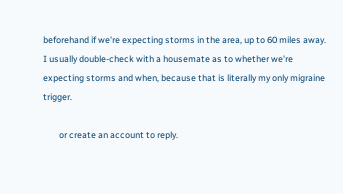beforehand if we're expecting storms in the area, up to 60 miles away. I usually double-check with a housemate as to whether we're expecting storms and when, because that is literally my only migraine trigger.

        or create an account to reply.